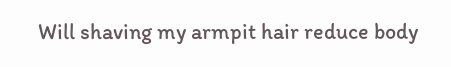Will shaving my armpit hair reduce body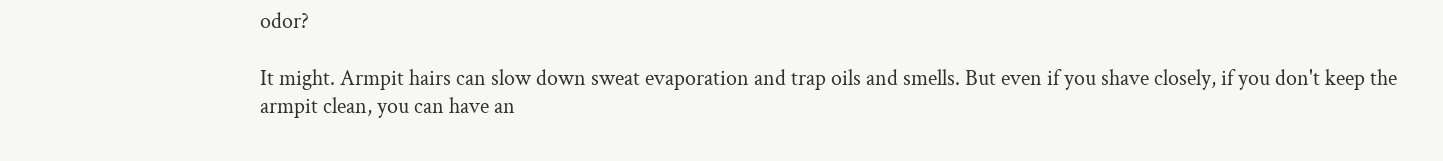odor?

It might. Armpit hairs can slow down sweat evaporation and trap oils and smells. But even if you shave closely, if you don't keep the armpit clean, you can have an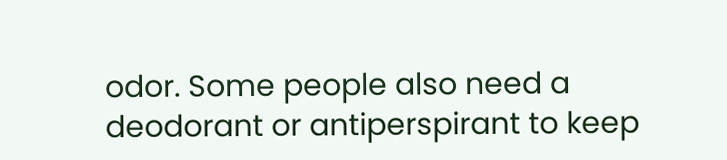odor. Some people also need a deodorant or antiperspirant to keep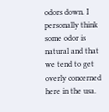odors down. I personally think some odor is natural and that we tend to get overly concerned here in the usa.